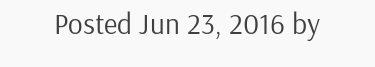Posted Jun 23, 2016 by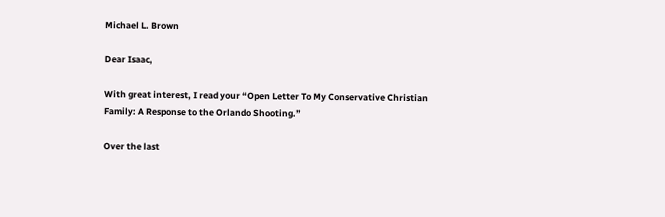Michael L. Brown

Dear Isaac,

With great interest, I read your “Open Letter To My Conservative Christian Family: A Response to the Orlando Shooting.”

Over the last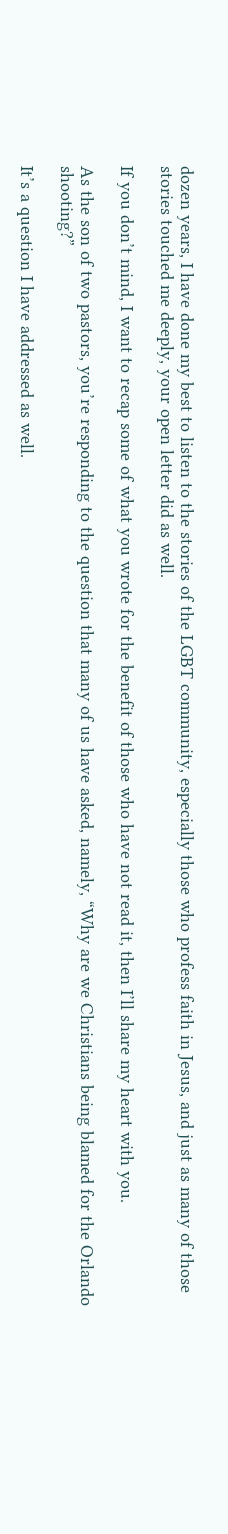dozen years, I have done my best to listen to the stories of the LGBT community, especially those who profess faith in Jesus, and just as many of those stories touched me deeply, your open letter did as well.

If you don’t mind, I want to recap some of what you wrote for the benefit of those who have not read it, then I’ll share my heart with you.

As the son of two pastors, you’re responding to the question that many of us have asked, namely, “Why are we Christians being blamed for the Orlando shooting?”

It’s a question I have addressed as well.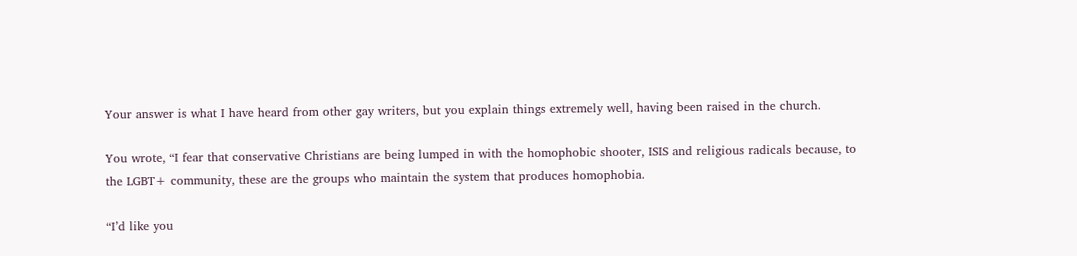Your answer is what I have heard from other gay writers, but you explain things extremely well, having been raised in the church.

You wrote, “I fear that conservative Christians are being lumped in with the homophobic shooter, ISIS and religious radicals because, to the LGBT+ community, these are the groups who maintain the system that produces homophobia.

“I’d like you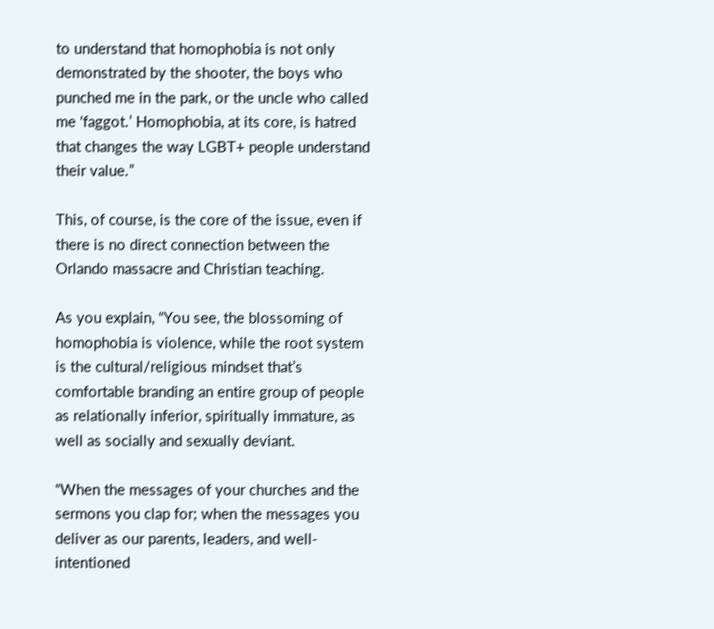to understand that homophobia is not only demonstrated by the shooter, the boys who punched me in the park, or the uncle who called me ‘faggot.’ Homophobia, at its core, is hatred that changes the way LGBT+ people understand their value.”

This, of course, is the core of the issue, even if there is no direct connection between the Orlando massacre and Christian teaching.

As you explain, “You see, the blossoming of homophobia is violence, while the root system is the cultural/religious mindset that’s comfortable branding an entire group of people as relationally inferior, spiritually immature, as well as socially and sexually deviant.

“When the messages of your churches and the sermons you clap for; when the messages you deliver as our parents, leaders, and well-intentioned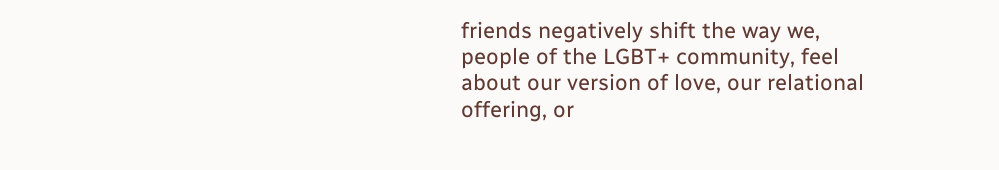friends negatively shift the way we, people of the LGBT+ community, feel about our version of love, our relational offering, or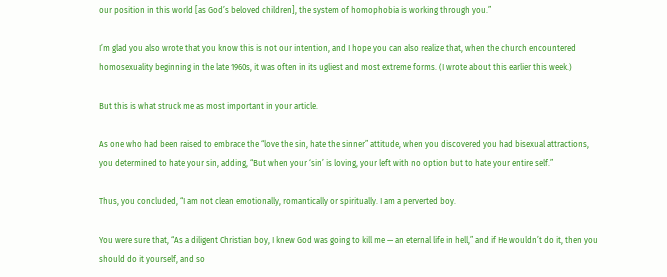our position in this world [as God’s beloved children], the system of homophobia is working through you.”

I’m glad you also wrote that you know this is not our intention, and I hope you can also realize that, when the church encountered homosexuality beginning in the late 1960s, it was often in its ugliest and most extreme forms. (I wrote about this earlier this week.)

But this is what struck me as most important in your article.

As one who had been raised to embrace the “love the sin, hate the sinner” attitude, when you discovered you had bisexual attractions, you determined to hate your sin, adding, “But when your ‘sin’ is loving, your left with no option but to hate your entire self.”

Thus, you concluded, “I am not clean emotionally, romantically or spiritually. I am a perverted boy.

You were sure that, “As a diligent Christian boy, I knew God was going to kill me — an eternal life in hell,” and if He wouldn’t do it, then you should do it yourself, and so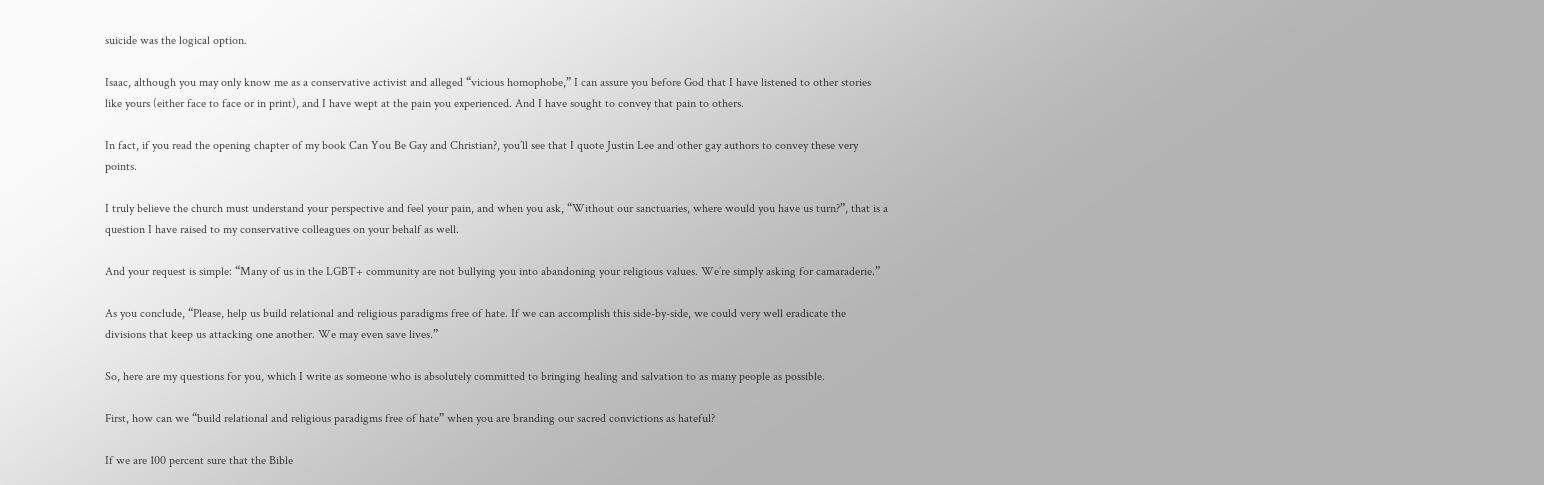suicide was the logical option.

Isaac, although you may only know me as a conservative activist and alleged “vicious homophobe,” I can assure you before God that I have listened to other stories like yours (either face to face or in print), and I have wept at the pain you experienced. And I have sought to convey that pain to others.

In fact, if you read the opening chapter of my book Can You Be Gay and Christian?, you’ll see that I quote Justin Lee and other gay authors to convey these very points.

I truly believe the church must understand your perspective and feel your pain, and when you ask, “Without our sanctuaries, where would you have us turn?”, that is a question I have raised to my conservative colleagues on your behalf as well.

And your request is simple: “Many of us in the LGBT+ community are not bullying you into abandoning your religious values. We’re simply asking for camaraderie.”

As you conclude, “Please, help us build relational and religious paradigms free of hate. If we can accomplish this side-by-side, we could very well eradicate the divisions that keep us attacking one another. We may even save lives.”

So, here are my questions for you, which I write as someone who is absolutely committed to bringing healing and salvation to as many people as possible.

First, how can we “build relational and religious paradigms free of hate” when you are branding our sacred convictions as hateful?

If we are 100 percent sure that the Bible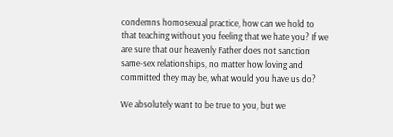condemns homosexual practice, how can we hold to that teaching without you feeling that we hate you? If we are sure that our heavenly Father does not sanction same-sex relationships, no matter how loving and committed they may be, what would you have us do?

We absolutely want to be true to you, but we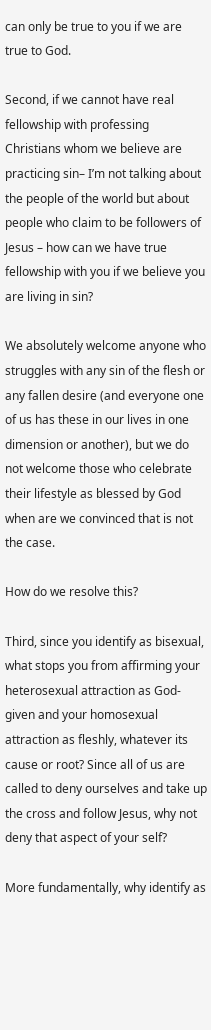can only be true to you if we are true to God.

Second, if we cannot have real fellowship with professing Christians whom we believe are practicing sin– I’m not talking about the people of the world but about people who claim to be followers of Jesus – how can we have true fellowship with you if we believe you are living in sin?

We absolutely welcome anyone who struggles with any sin of the flesh or any fallen desire (and everyone one of us has these in our lives in one dimension or another), but we do not welcome those who celebrate their lifestyle as blessed by God when are we convinced that is not the case.

How do we resolve this?

Third, since you identify as bisexual, what stops you from affirming your heterosexual attraction as God-given and your homosexual attraction as fleshly, whatever its cause or root? Since all of us are called to deny ourselves and take up the cross and follow Jesus, why not deny that aspect of your self?

More fundamentally, why identify as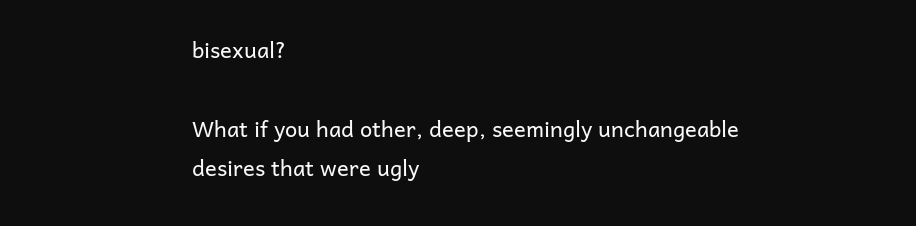bisexual?

What if you had other, deep, seemingly unchangeable desires that were ugly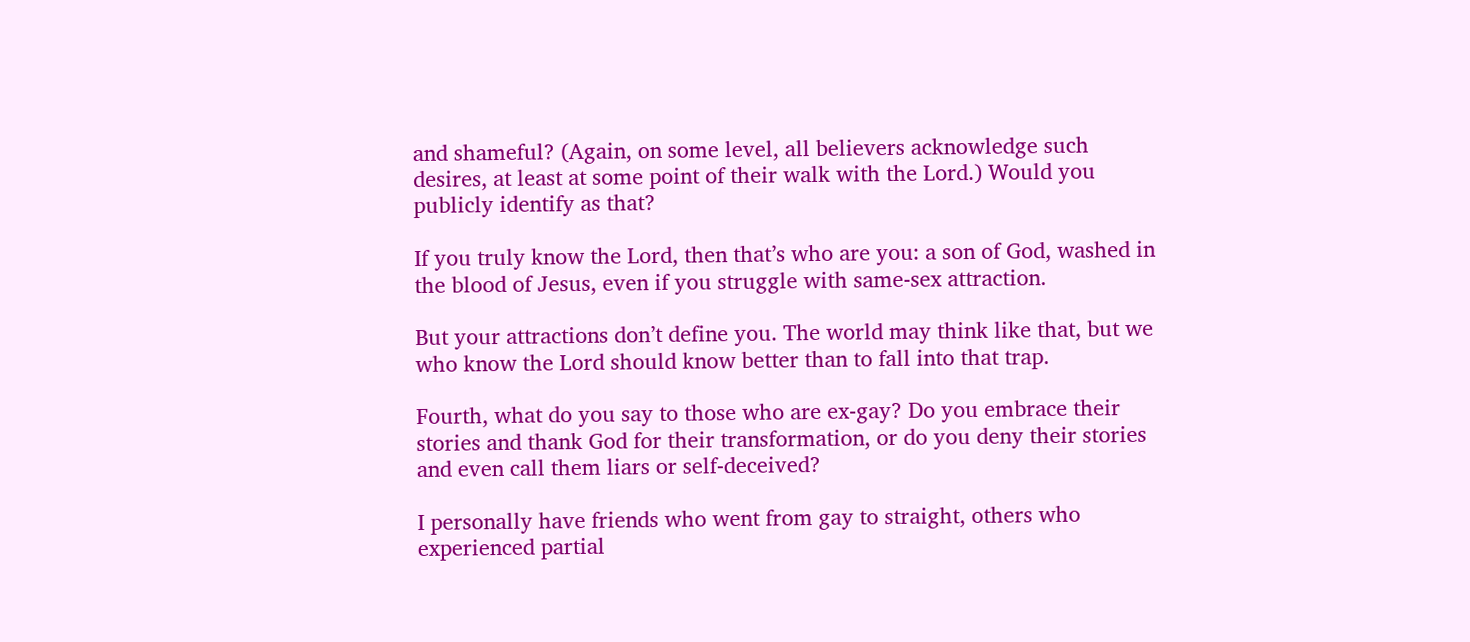and shameful? (Again, on some level, all believers acknowledge such desires, at least at some point of their walk with the Lord.) Would you publicly identify as that?

If you truly know the Lord, then that’s who are you: a son of God, washed in the blood of Jesus, even if you struggle with same-sex attraction.

But your attractions don’t define you. The world may think like that, but we who know the Lord should know better than to fall into that trap.

Fourth, what do you say to those who are ex-gay? Do you embrace their stories and thank God for their transformation, or do you deny their stories and even call them liars or self-deceived?

I personally have friends who went from gay to straight, others who experienced partial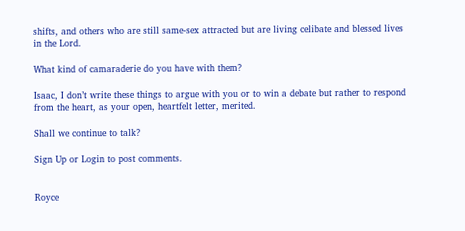shifts, and others who are still same-sex attracted but are living celibate and blessed lives in the Lord.

What kind of camaraderie do you have with them?

Isaac, I don’t write these things to argue with you or to win a debate but rather to respond from the heart, as your open, heartfelt letter, merited.

Shall we continue to talk?

Sign Up or Login to post comments.


Royce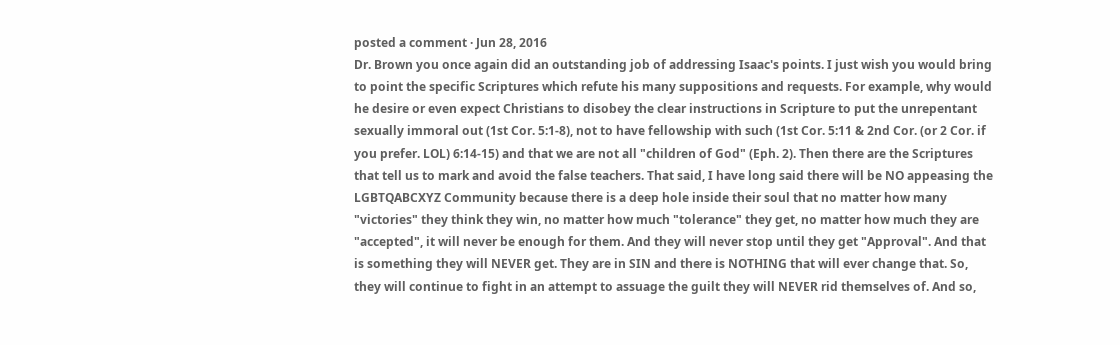posted a comment · Jun 28, 2016
Dr. Brown you once again did an outstanding job of addressing Isaac's points. I just wish you would bring to point the specific Scriptures which refute his many suppositions and requests. For example, why would he desire or even expect Christians to disobey the clear instructions in Scripture to put the unrepentant sexually immoral out (1st Cor. 5:1-8), not to have fellowship with such (1st Cor. 5:11 & 2nd Cor. (or 2 Cor. if you prefer. LOL) 6:14-15) and that we are not all "children of God" (Eph. 2). Then there are the Scriptures that tell us to mark and avoid the false teachers. That said, I have long said there will be NO appeasing the LGBTQABCXYZ Community because there is a deep hole inside their soul that no matter how many "victories" they think they win, no matter how much "tolerance" they get, no matter how much they are "accepted", it will never be enough for them. And they will never stop until they get "Approval". And that is something they will NEVER get. They are in SIN and there is NOTHING that will ever change that. So, they will continue to fight in an attempt to assuage the guilt they will NEVER rid themselves of. And so,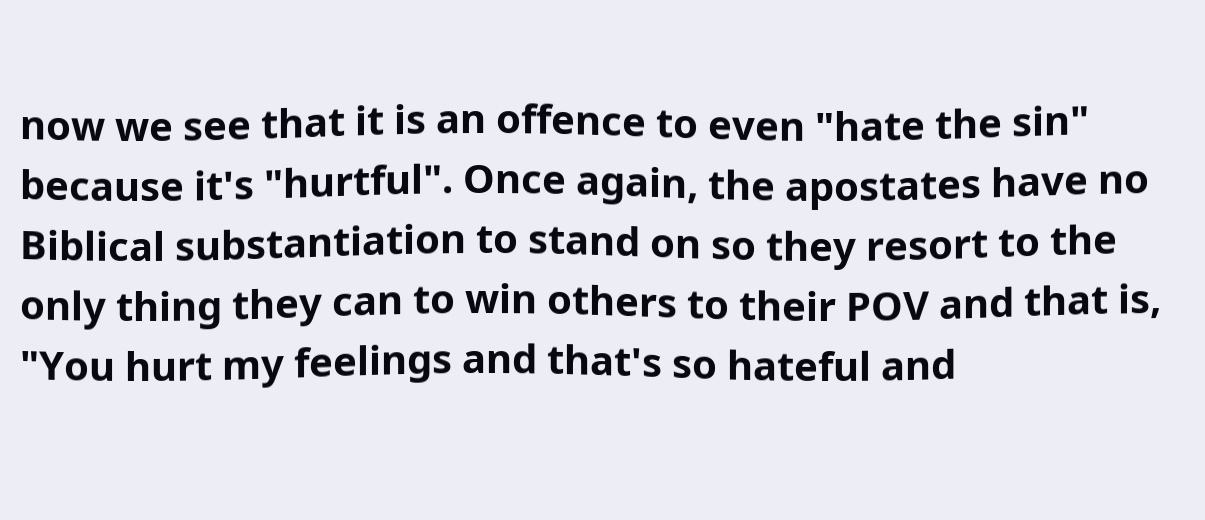now we see that it is an offence to even "hate the sin" because it's "hurtful". Once again, the apostates have no Biblical substantiation to stand on so they resort to the only thing they can to win others to their POV and that is, "You hurt my feelings and that's so hateful and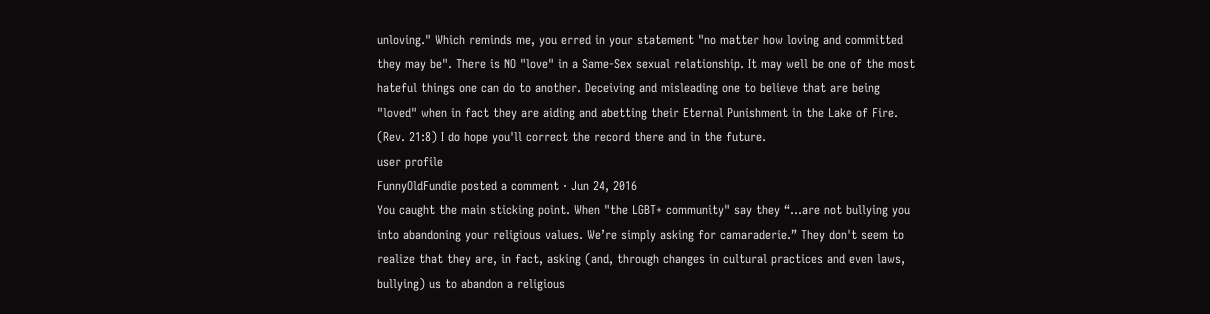unloving." Which reminds me, you erred in your statement "no matter how loving and committed they may be". There is NO "love" in a Same-Sex sexual relationship. It may well be one of the most hateful things one can do to another. Deceiving and misleading one to believe that are being "loved" when in fact they are aiding and abetting their Eternal Punishment in the Lake of Fire. (Rev. 21:8) I do hope you'll correct the record there and in the future.
user profile
FunnyOldFundie posted a comment · Jun 24, 2016
You caught the main sticking point. When "the LGBT+ community" say they “...are not bullying you into abandoning your religious values. We’re simply asking for camaraderie.” They don't seem to realize that they are, in fact, asking (and, through changes in cultural practices and even laws, bullying) us to abandon a religious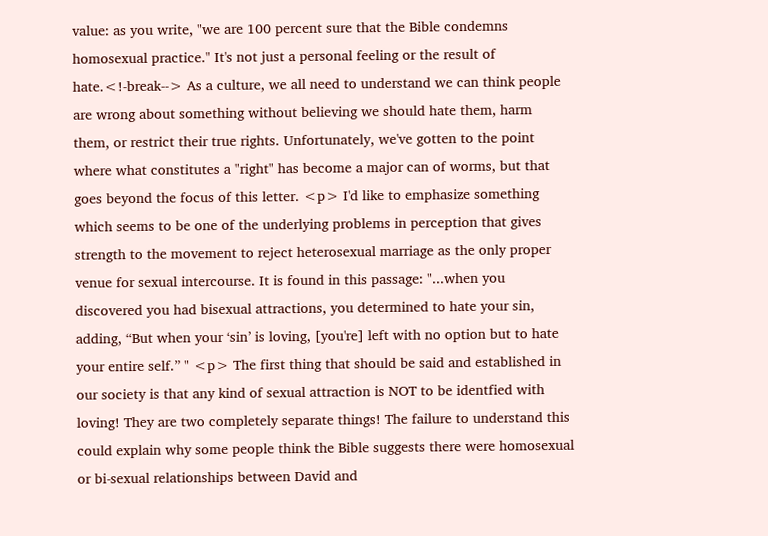value: as you write, "we are 100 percent sure that the Bible condemns homosexual practice." It's not just a personal feeling or the result of hate.<!-break--> As a culture, we all need to understand we can think people are wrong about something without believing we should hate them, harm them, or restrict their true rights. Unfortunately, we've gotten to the point where what constitutes a "right" has become a major can of worms, but that goes beyond the focus of this letter. <p> I'd like to emphasize something which seems to be one of the underlying problems in perception that gives strength to the movement to reject heterosexual marriage as the only proper venue for sexual intercourse. It is found in this passage: "...when you discovered you had bisexual attractions, you determined to hate your sin, adding, “But when your ‘sin’ is loving, [you're] left with no option but to hate your entire self.” " <p> The first thing that should be said and established in our society is that any kind of sexual attraction is NOT to be identfied with loving! They are two completely separate things! The failure to understand this could explain why some people think the Bible suggests there were homosexual or bi-sexual relationships between David and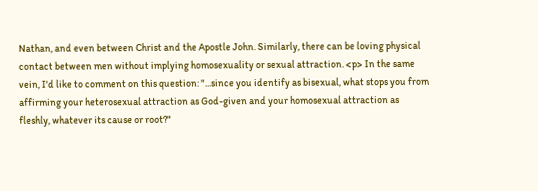Nathan, and even between Christ and the Apostle John. Similarly, there can be loving physical contact between men without implying homosexuality or sexual attraction. <p> In the same vein, I'd like to comment on this question: "...since you identify as bisexual, what stops you from affirming your heterosexual attraction as God-given and your homosexual attraction as fleshly, whatever its cause or root?"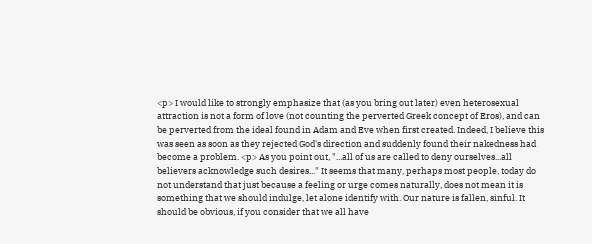<p> I would like to strongly emphasize that (as you bring out later) even heterosexual attraction is not a form of love (not counting the perverted Greek concept of Eros), and can be perverted from the ideal found in Adam and Eve when first created. Indeed, I believe this was seen as soon as they rejected God's direction and suddenly found their nakedness had become a problem. <p> As you point out, "...all of us are called to deny ourselves...all believers acknowledge such desires..." It seems that many, perhaps most people, today do not understand that just because a feeling or urge comes naturally, does not mean it is something that we should indulge, let alone identify with. Our nature is fallen, sinful. It should be obvious, if you consider that we all have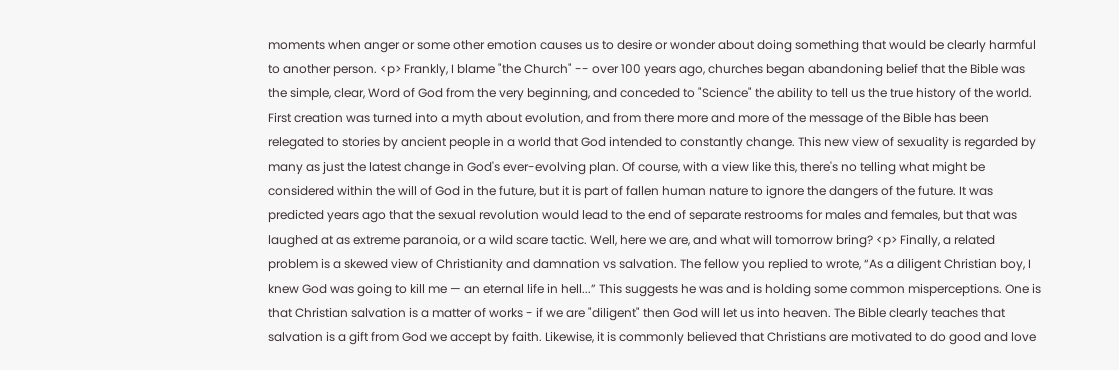moments when anger or some other emotion causes us to desire or wonder about doing something that would be clearly harmful to another person. <p> Frankly, I blame "the Church" -- over 100 years ago, churches began abandoning belief that the Bible was the simple, clear, Word of God from the very beginning, and conceded to "Science" the ability to tell us the true history of the world. First creation was turned into a myth about evolution, and from there more and more of the message of the Bible has been relegated to stories by ancient people in a world that God intended to constantly change. This new view of sexuality is regarded by many as just the latest change in God's ever-evolving plan. Of course, with a view like this, there's no telling what might be considered within the will of God in the future, but it is part of fallen human nature to ignore the dangers of the future. It was predicted years ago that the sexual revolution would lead to the end of separate restrooms for males and females, but that was laughed at as extreme paranoia, or a wild scare tactic. Well, here we are, and what will tomorrow bring? <p> Finally, a related problem is a skewed view of Christianity and damnation vs salvation. The fellow you replied to wrote, “As a diligent Christian boy, I knew God was going to kill me — an eternal life in hell...” This suggests he was and is holding some common misperceptions. One is that Christian salvation is a matter of works - if we are "diligent" then God will let us into heaven. The Bible clearly teaches that salvation is a gift from God we accept by faith. Likewise, it is commonly believed that Christians are motivated to do good and love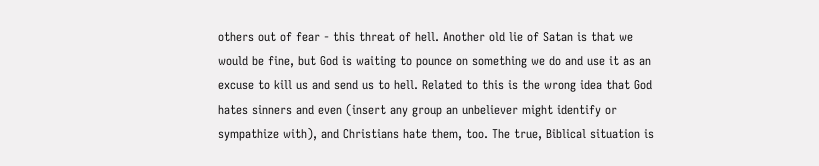others out of fear - this threat of hell. Another old lie of Satan is that we would be fine, but God is waiting to pounce on something we do and use it as an excuse to kill us and send us to hell. Related to this is the wrong idea that God hates sinners and even (insert any group an unbeliever might identify or sympathize with), and Christians hate them, too. The true, Biblical situation is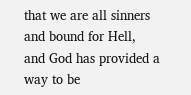that we are all sinners and bound for Hell, and God has provided a way to be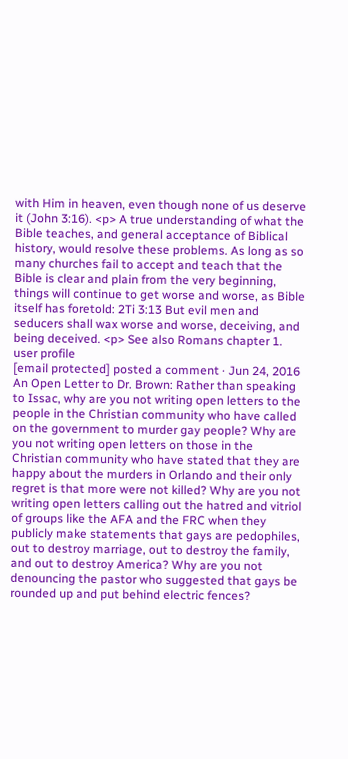with Him in heaven, even though none of us deserve it (John 3:16). <p> A true understanding of what the Bible teaches, and general acceptance of Biblical history, would resolve these problems. As long as so many churches fail to accept and teach that the Bible is clear and plain from the very beginning, things will continue to get worse and worse, as Bible itself has foretold: 2Ti 3:13 But evil men and seducers shall wax worse and worse, deceiving, and being deceived. <p> See also Romans chapter 1.
user profile
[email protected] posted a comment · Jun 24, 2016
An Open Letter to Dr. Brown: Rather than speaking to Issac, why are you not writing open letters to the people in the Christian community who have called on the government to murder gay people? Why are you not writing open letters on those in the Christian community who have stated that they are happy about the murders in Orlando and their only regret is that more were not killed? Why are you not writing open letters calling out the hatred and vitriol of groups like the AFA and the FRC when they publicly make statements that gays are pedophiles, out to destroy marriage, out to destroy the family, and out to destroy America? Why are you not denouncing the pastor who suggested that gays be rounded up and put behind electric fences?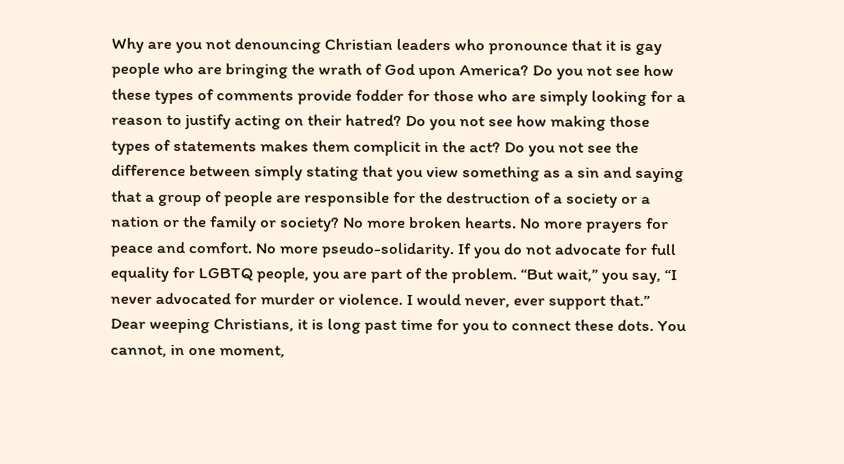Why are you not denouncing Christian leaders who pronounce that it is gay people who are bringing the wrath of God upon America? Do you not see how these types of comments provide fodder for those who are simply looking for a reason to justify acting on their hatred? Do you not see how making those types of statements makes them complicit in the act? Do you not see the difference between simply stating that you view something as a sin and saying that a group of people are responsible for the destruction of a society or a nation or the family or society? No more broken hearts. No more prayers for peace and comfort. No more pseudo-solidarity. If you do not advocate for full equality for LGBTQ people, you are part of the problem. “But wait,” you say, “I never advocated for murder or violence. I would never, ever support that.” Dear weeping Christians, it is long past time for you to connect these dots. You cannot, in one moment,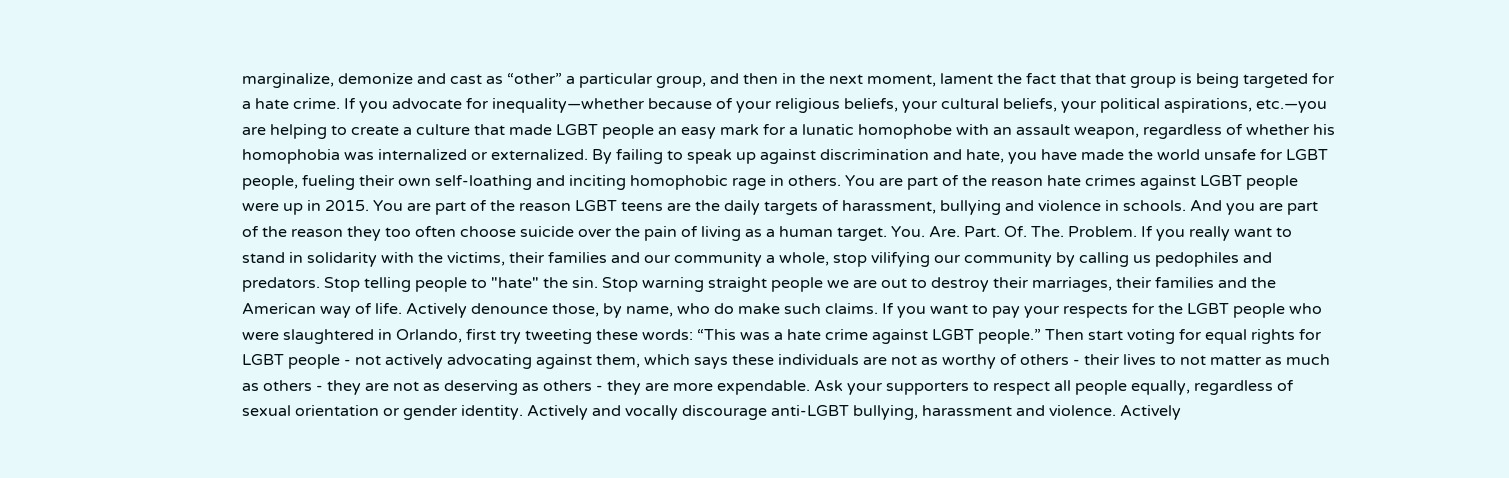marginalize, demonize and cast as “other” a particular group, and then in the next moment, lament the fact that that group is being targeted for a hate crime. If you advocate for inequality—whether because of your religious beliefs, your cultural beliefs, your political aspirations, etc.—you are helping to create a culture that made LGBT people an easy mark for a lunatic homophobe with an assault weapon, regardless of whether his homophobia was internalized or externalized. By failing to speak up against discrimination and hate, you have made the world unsafe for LGBT people, fueling their own self-loathing and inciting homophobic rage in others. You are part of the reason hate crimes against LGBT people were up in 2015. You are part of the reason LGBT teens are the daily targets of harassment, bullying and violence in schools. And you are part of the reason they too often choose suicide over the pain of living as a human target. You. Are. Part. Of. The. Problem. If you really want to stand in solidarity with the victims, their families and our community a whole, stop vilifying our community by calling us pedophiles and predators. Stop telling people to "hate" the sin. Stop warning straight people we are out to destroy their marriages, their families and the American way of life. Actively denounce those, by name, who do make such claims. If you want to pay your respects for the LGBT people who were slaughtered in Orlando, first try tweeting these words: “This was a hate crime against LGBT people.” Then start voting for equal rights for LGBT people - not actively advocating against them, which says these individuals are not as worthy of others - their lives to not matter as much as others - they are not as deserving as others - they are more expendable. Ask your supporters to respect all people equally, regardless of sexual orientation or gender identity. Actively and vocally discourage anti-LGBT bullying, harassment and violence. Actively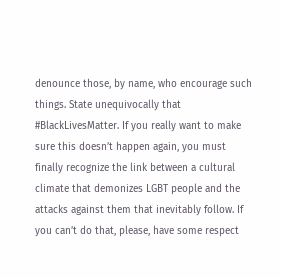denounce those, by name, who encourage such things. State unequivocally that #BlackLivesMatter. If you really want to make sure this doesn’t happen again, you must finally recognize the link between a cultural climate that demonizes LGBT people and the attacks against them that inevitably follow. If you can’t do that, please, have some respect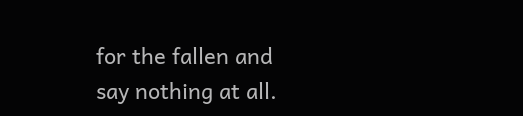for the fallen and say nothing at all.